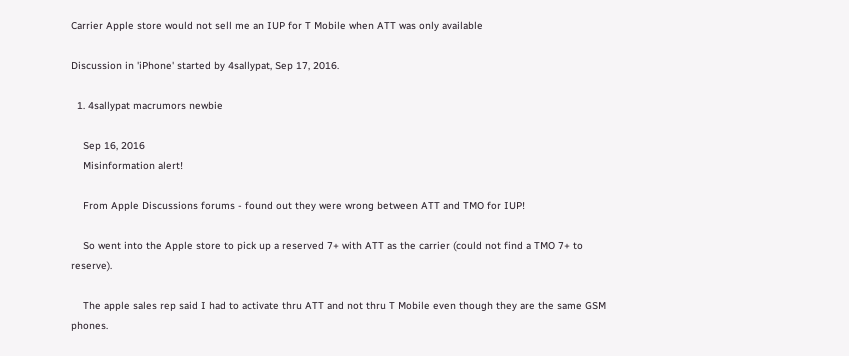Carrier Apple store would not sell me an IUP for T Mobile when ATT was only available

Discussion in 'iPhone' started by 4sallypat, Sep 17, 2016.

  1. 4sallypat macrumors newbie

    Sep 16, 2016
    Misinformation alert!

    From Apple Discussions forums - found out they were wrong between ATT and TMO for IUP!

    So went into the Apple store to pick up a reserved 7+ with ATT as the carrier (could not find a TMO 7+ to reserve).

    The apple sales rep said I had to activate thru ATT and not thru T Mobile even though they are the same GSM phones.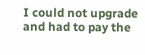I could not upgrade and had to pay the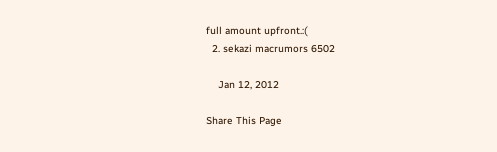full amount upfront.:(
  2. sekazi macrumors 6502

    Jan 12, 2012

Share This Page